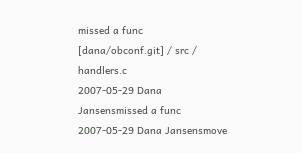missed a func
[dana/obconf.git] / src / handlers.c
2007-05-29 Dana Jansensmissed a func
2007-05-29 Dana Jansensmove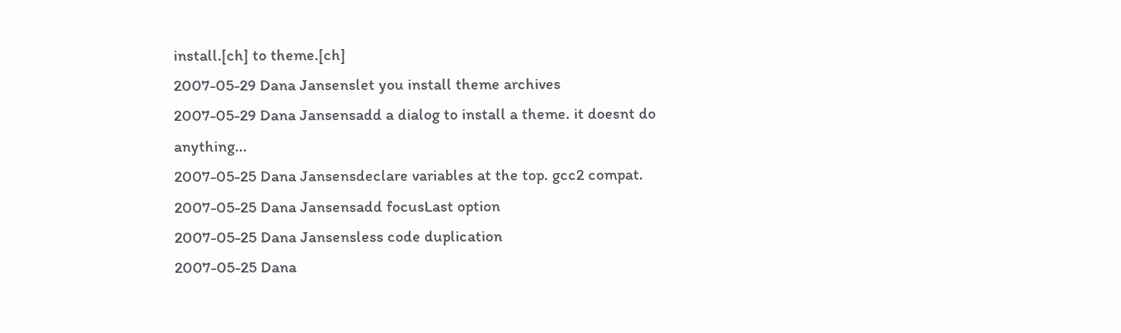install.[ch] to theme.[ch]
2007-05-29 Dana Jansenslet you install theme archives
2007-05-29 Dana Jansensadd a dialog to install a theme. it doesnt do anything...
2007-05-25 Dana Jansensdeclare variables at the top. gcc2 compat.
2007-05-25 Dana Jansensadd focusLast option
2007-05-25 Dana Jansensless code duplication
2007-05-25 Dana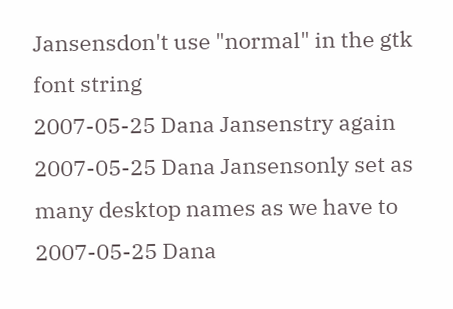Jansensdon't use "normal" in the gtk font string
2007-05-25 Dana Jansenstry again
2007-05-25 Dana Jansensonly set as many desktop names as we have to
2007-05-25 Dana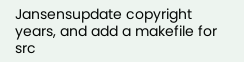Jansensupdate copyright years, and add a makefile for src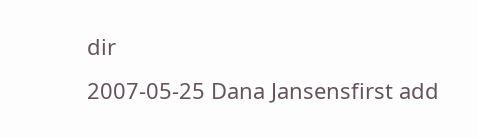dir
2007-05-25 Dana Jansensfirst add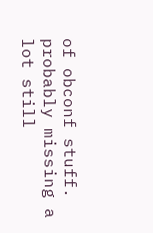of obconf stuff. probably missing a lot still